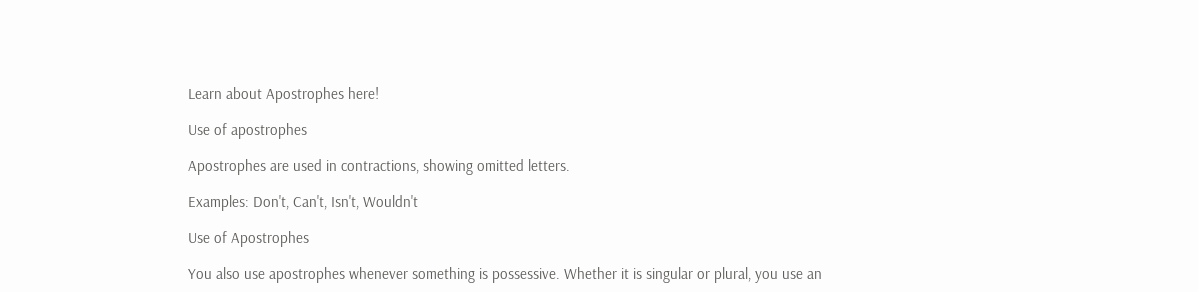Learn about Apostrophes here!

Use of apostrophes

Apostrophes are used in contractions, showing omitted letters.

Examples: Don't, Can't, Isn't, Wouldn't

Use of Apostrophes

You also use apostrophes whenever something is possessive. Whether it is singular or plural, you use an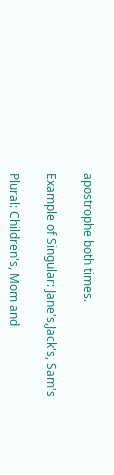apostrophe both times.

Example of Singular: Jane's,Jack's, Sam's

Plural: Children's, Mom and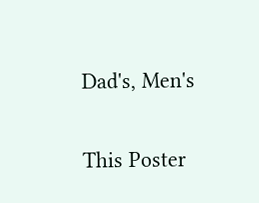Dad's, Men's

This Poster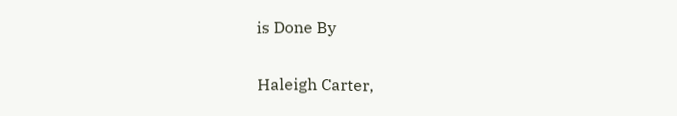is Done By

Haleigh Carter,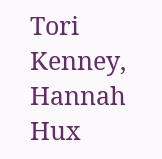Tori Kenney, Hannah Hux